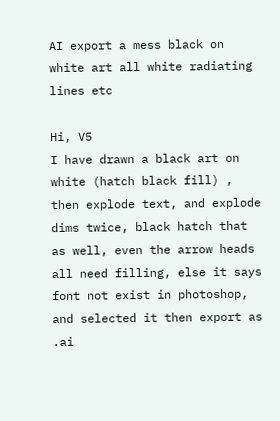AI export a mess black on white art all white radiating lines etc

Hi, V5
I have drawn a black art on white (hatch black fill) , then explode text, and explode dims twice, black hatch that as well, even the arrow heads all need filling, else it says font not exist in photoshop, and selected it then export as .ai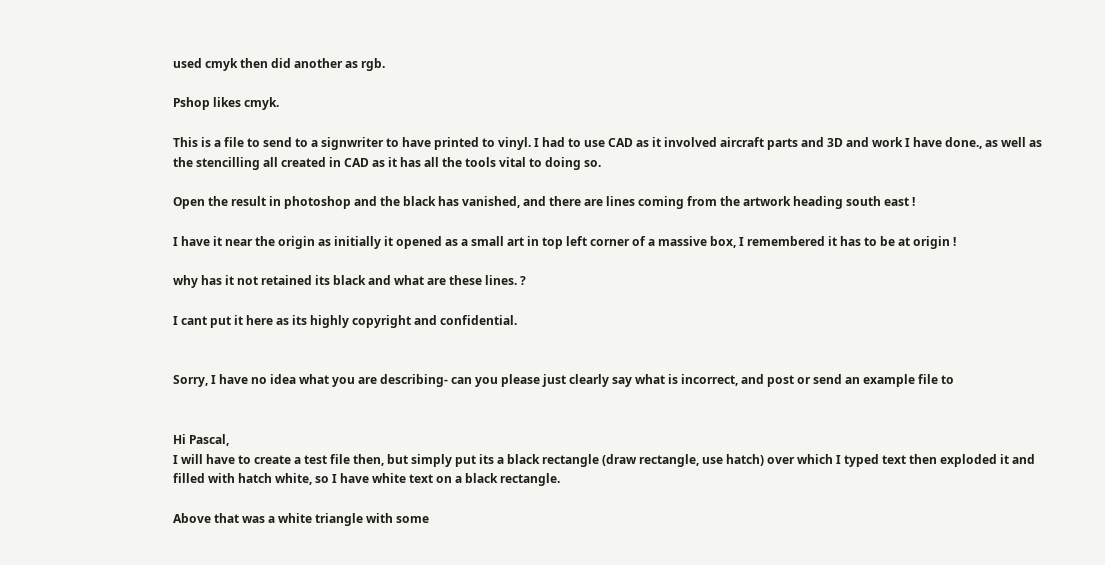used cmyk then did another as rgb.

Pshop likes cmyk.

This is a file to send to a signwriter to have printed to vinyl. I had to use CAD as it involved aircraft parts and 3D and work I have done., as well as the stencilling all created in CAD as it has all the tools vital to doing so.

Open the result in photoshop and the black has vanished, and there are lines coming from the artwork heading south east !

I have it near the origin as initially it opened as a small art in top left corner of a massive box, I remembered it has to be at origin !

why has it not retained its black and what are these lines. ?

I cant put it here as its highly copyright and confidential.


Sorry, I have no idea what you are describing- can you please just clearly say what is incorrect, and post or send an example file to


Hi Pascal,
I will have to create a test file then, but simply put its a black rectangle (draw rectangle, use hatch) over which I typed text then exploded it and filled with hatch white, so I have white text on a black rectangle.

Above that was a white triangle with some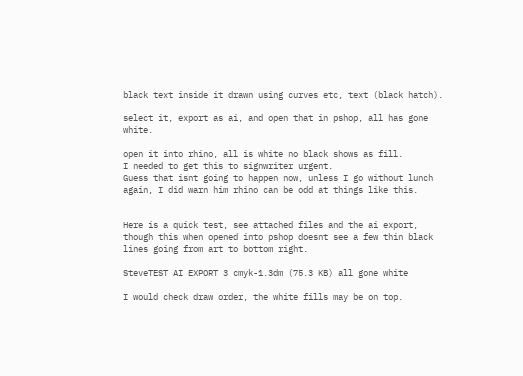black text inside it drawn using curves etc, text (black hatch).

select it, export as ai, and open that in pshop, all has gone white.

open it into rhino, all is white no black shows as fill.
I needed to get this to signwriter urgent.
Guess that isnt going to happen now, unless I go without lunch again, I did warn him rhino can be odd at things like this.


Here is a quick test, see attached files and the ai export,
though this when opened into pshop doesnt see a few thin black lines going from art to bottom right.

SteveTEST AI EXPORT 3 cmyk-1.3dm (75.3 KB) all gone white

I would check draw order, the white fills may be on top.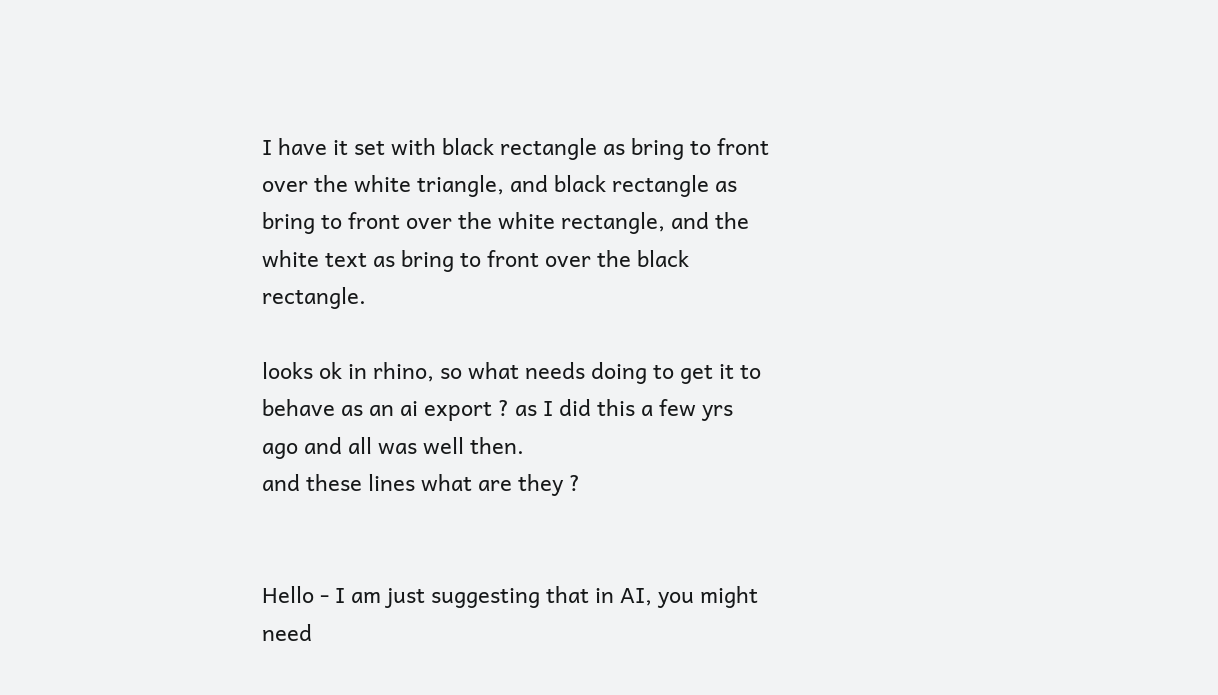I have it set with black rectangle as bring to front over the white triangle, and black rectangle as bring to front over the white rectangle, and the white text as bring to front over the black rectangle.

looks ok in rhino, so what needs doing to get it to behave as an ai export ? as I did this a few yrs ago and all was well then.
and these lines what are they ?


Hello - I am just suggesting that in AI, you might need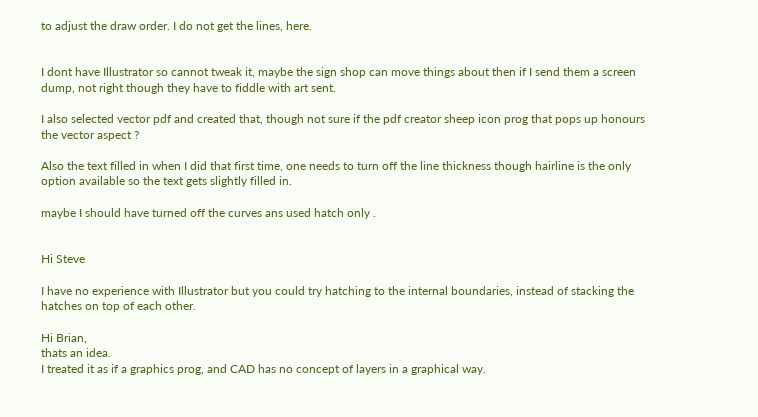to adjust the draw order. I do not get the lines, here.


I dont have Illustrator so cannot tweak it, maybe the sign shop can move things about then if I send them a screen dump, not right though they have to fiddle with art sent.

I also selected vector pdf and created that, though not sure if the pdf creator sheep icon prog that pops up honours the vector aspect ?

Also the text filled in when I did that first time, one needs to turn off the line thickness though hairline is the only option available so the text gets slightly filled in.

maybe I should have turned off the curves ans used hatch only .


Hi Steve

I have no experience with Illustrator but you could try hatching to the internal boundaries, instead of stacking the hatches on top of each other.

Hi Brian,
thats an idea.
I treated it as if a graphics prog, and CAD has no concept of layers in a graphical way.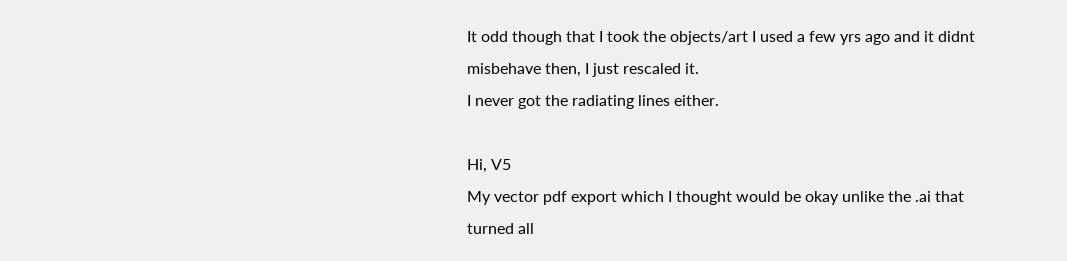It odd though that I took the objects/art I used a few yrs ago and it didnt misbehave then, I just rescaled it.
I never got the radiating lines either.

Hi, V5
My vector pdf export which I thought would be okay unlike the .ai that turned all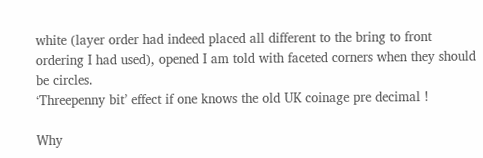white (layer order had indeed placed all different to the bring to front ordering I had used), opened I am told with faceted corners when they should be circles.
‘Threepenny bit’ effect if one knows the old UK coinage pre decimal !

Why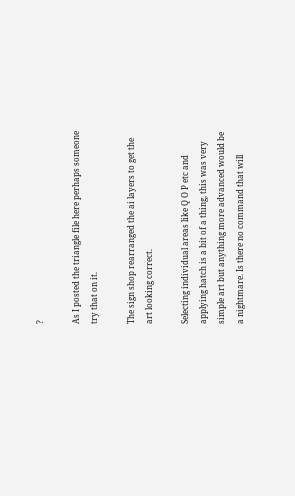?

As I posted the triangle file here perhaps someone try that on it.

The sign shop rearranged the ai layers to get the art looking correct.

Selecting individual areas like Q O P etc and applying hatch is a bit of a thing, this was very simple art but anything more advanced would be a nightmare. Is there no command that will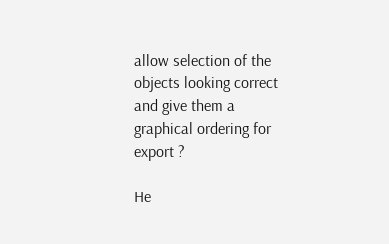allow selection of the objects looking correct and give them a graphical ordering for export ?

He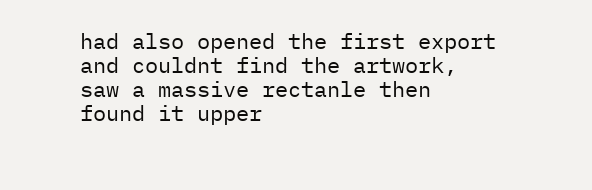had also opened the first export and couldnt find the artwork, saw a massive rectanle then found it upper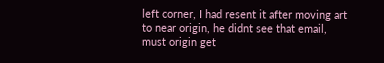left corner, I had resent it after moving art to near origin, he didnt see that email, must origin get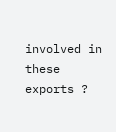involved in these exports ?